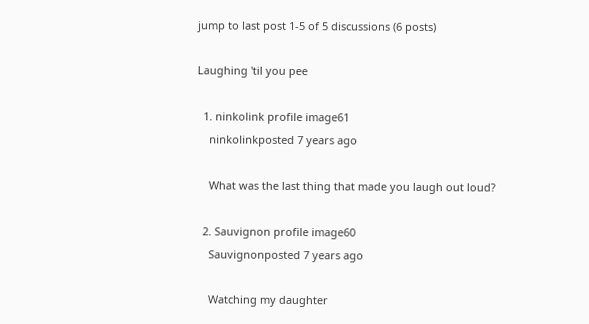jump to last post 1-5 of 5 discussions (6 posts)

Laughing 'til you pee

  1. ninkolink profile image61
    ninkolinkposted 7 years ago

    What was the last thing that made you laugh out loud?

  2. Sauvignon profile image60
    Sauvignonposted 7 years ago

    Watching my daughter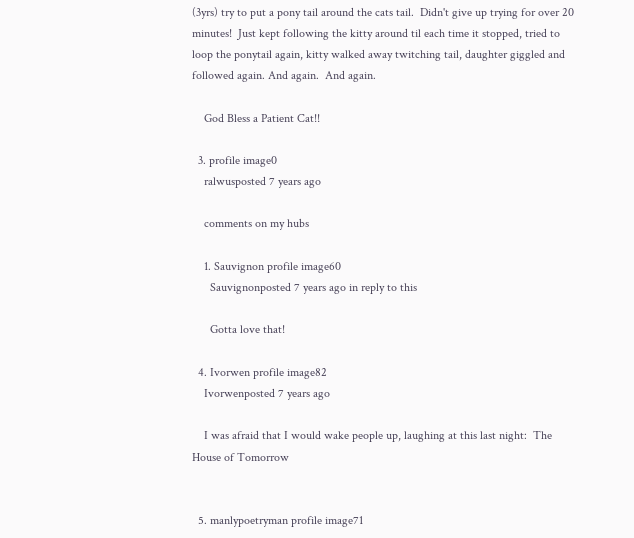(3yrs) try to put a pony tail around the cats tail.  Didn't give up trying for over 20 minutes!  Just kept following the kitty around til each time it stopped, tried to loop the ponytail again, kitty walked away twitching tail, daughter giggled and followed again. And again.  And again.

    God Bless a Patient Cat!!

  3. profile image0
    ralwusposted 7 years ago

    comments on my hubs

    1. Sauvignon profile image60
      Sauvignonposted 7 years ago in reply to this

      Gotta love that!

  4. Ivorwen profile image82
    Ivorwenposted 7 years ago

    I was afraid that I would wake people up, laughing at this last night:  The House of Tomorrow


  5. manlypoetryman profile image71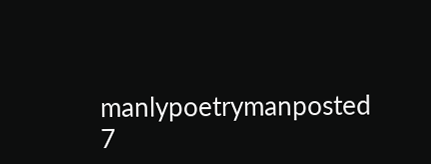manlypoetrymanposted 7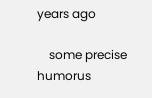years ago

    some precise humorus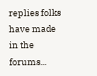replies folks have made in the forums...